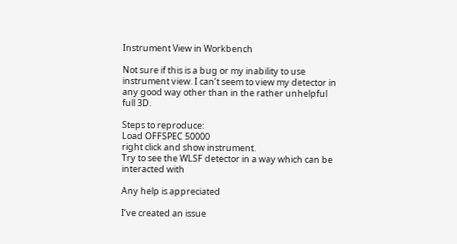Instrument View in Workbench

Not sure if this is a bug or my inability to use instrument view. I can’t seem to view my detector in any good way other than in the rather unhelpful full 3D.

Steps to reproduce:
Load OFFSPEC 50000
right click and show instrument.
Try to see the WLSF detector in a way which can be interacted with

Any help is appreciated

I’ve created an issue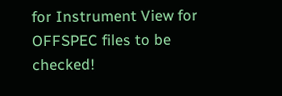for Instrument View for OFFSPEC files to be checked!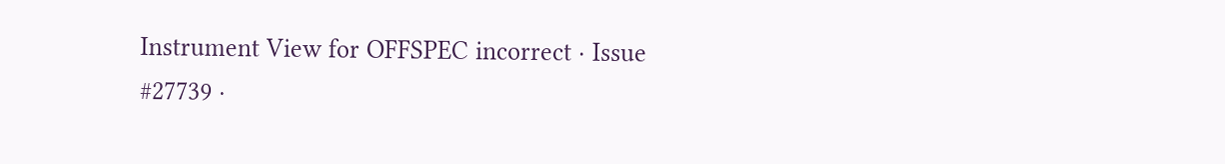Instrument View for OFFSPEC incorrect · Issue #27739 ·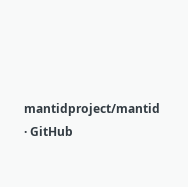mantidproject/mantid · GitHub